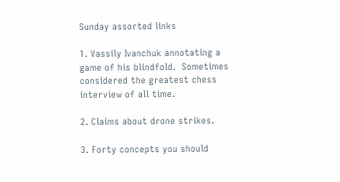Sunday assorted links

1. Vassily Ivanchuk annotating a game of his blindfold.  Sometimes considered the greatest chess interview of all time.

2. Claims about drone strikes.

3. Forty concepts you should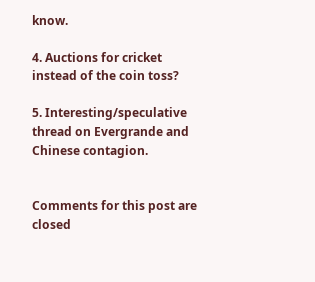know.

4. Auctions for cricket instead of the coin toss?

5. Interesting/speculative thread on Evergrande and Chinese contagion.


Comments for this post are closed